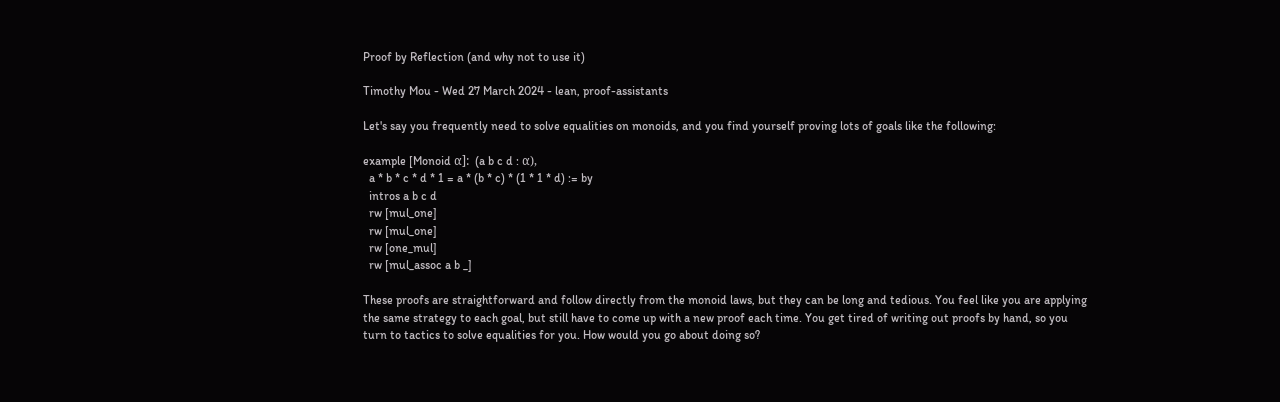Proof by Reflection (and why not to use it)

Timothy Mou - Wed 27 March 2024 - lean, proof-assistants

Let's say you frequently need to solve equalities on monoids, and you find yourself proving lots of goals like the following:

example [Monoid α]:  (a b c d : α),
  a * b * c * d * 1 = a * (b * c) * (1 * 1 * d) := by
  intros a b c d
  rw [mul_one]
  rw [mul_one]
  rw [one_mul]
  rw [mul_assoc a b _]

These proofs are straightforward and follow directly from the monoid laws, but they can be long and tedious. You feel like you are applying the same strategy to each goal, but still have to come up with a new proof each time. You get tired of writing out proofs by hand, so you turn to tactics to solve equalities for you. How would you go about doing so?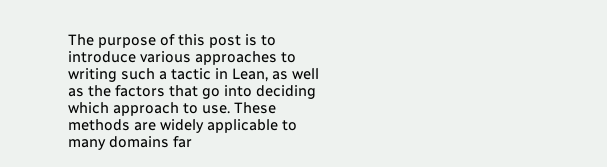The purpose of this post is to introduce various approaches to writing such a tactic in Lean, as well as the factors that go into deciding which approach to use. These methods are widely applicable to many domains far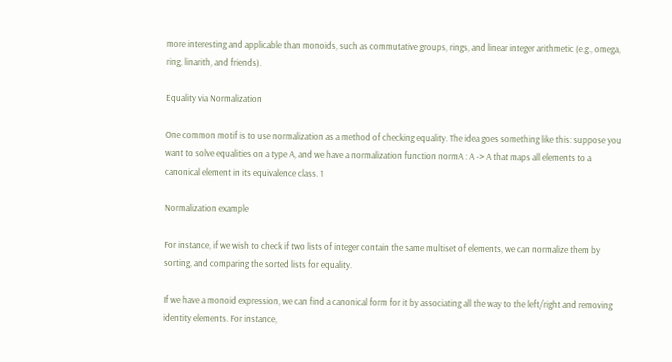more interesting and applicable than monoids, such as commutative groups, rings, and linear integer arithmetic (e.g., omega, ring, linarith, and friends).

Equality via Normalization

One common motif is to use normalization as a method of checking equality. The idea goes something like this: suppose you want to solve equalities on a type A, and we have a normalization function normA : A -> A that maps all elements to a canonical element in its equivalence class. 1

Normalization example

For instance, if we wish to check if two lists of integer contain the same multiset of elements, we can normalize them by sorting, and comparing the sorted lists for equality.

If we have a monoid expression, we can find a canonical form for it by associating all the way to the left/right and removing identity elements. For instance,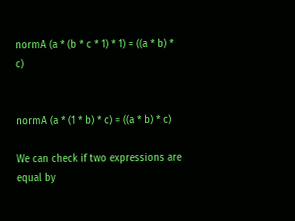normA (a * (b * c * 1) * 1) = ((a * b) * c)


normA (a * (1 * b) * c) = ((a * b) * c)

We can check if two expressions are equal by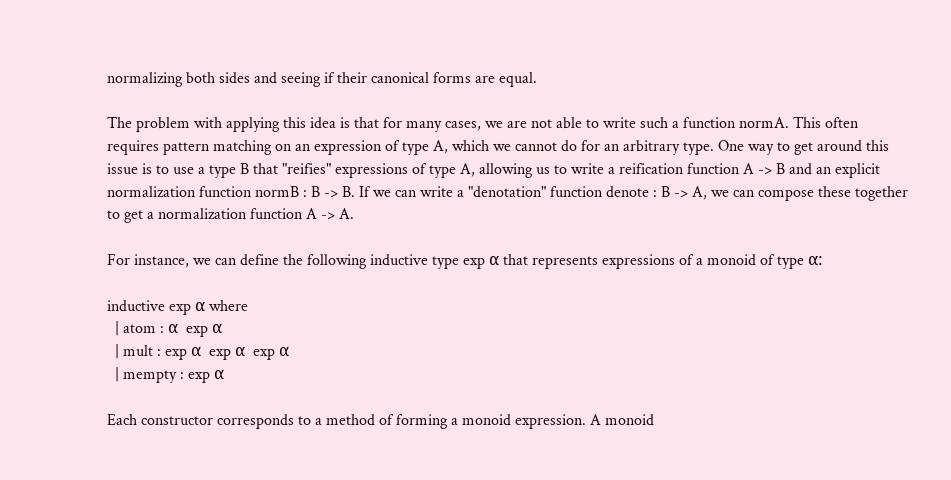normalizing both sides and seeing if their canonical forms are equal.

The problem with applying this idea is that for many cases, we are not able to write such a function normA. This often requires pattern matching on an expression of type A, which we cannot do for an arbitrary type. One way to get around this issue is to use a type B that "reifies" expressions of type A, allowing us to write a reification function A -> B and an explicit normalization function normB : B -> B. If we can write a "denotation" function denote : B -> A, we can compose these together to get a normalization function A -> A.

For instance, we can define the following inductive type exp α that represents expressions of a monoid of type α:

inductive exp α where
  | atom : α  exp α
  | mult : exp α  exp α  exp α
  | mempty : exp α

Each constructor corresponds to a method of forming a monoid expression. A monoid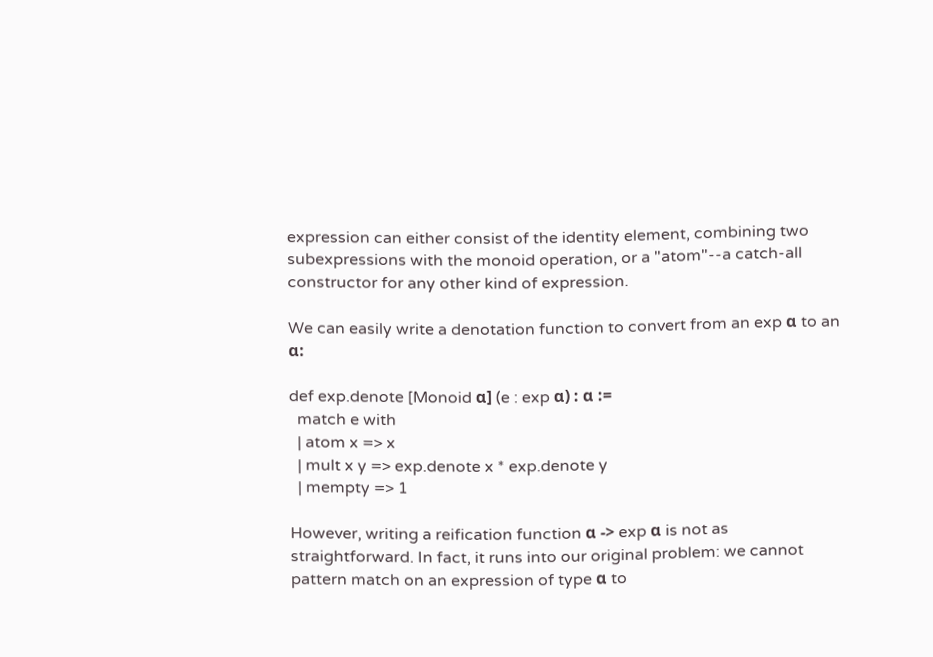expression can either consist of the identity element, combining two subexpressions with the monoid operation, or a "atom"--a catch-all constructor for any other kind of expression.

We can easily write a denotation function to convert from an exp α to an α:

def exp.denote [Monoid α] (e : exp α) : α :=
  match e with
  | atom x => x
  | mult x y => exp.denote x * exp.denote y
  | mempty => 1

However, writing a reification function α -> exp α is not as straightforward. In fact, it runs into our original problem: we cannot pattern match on an expression of type α to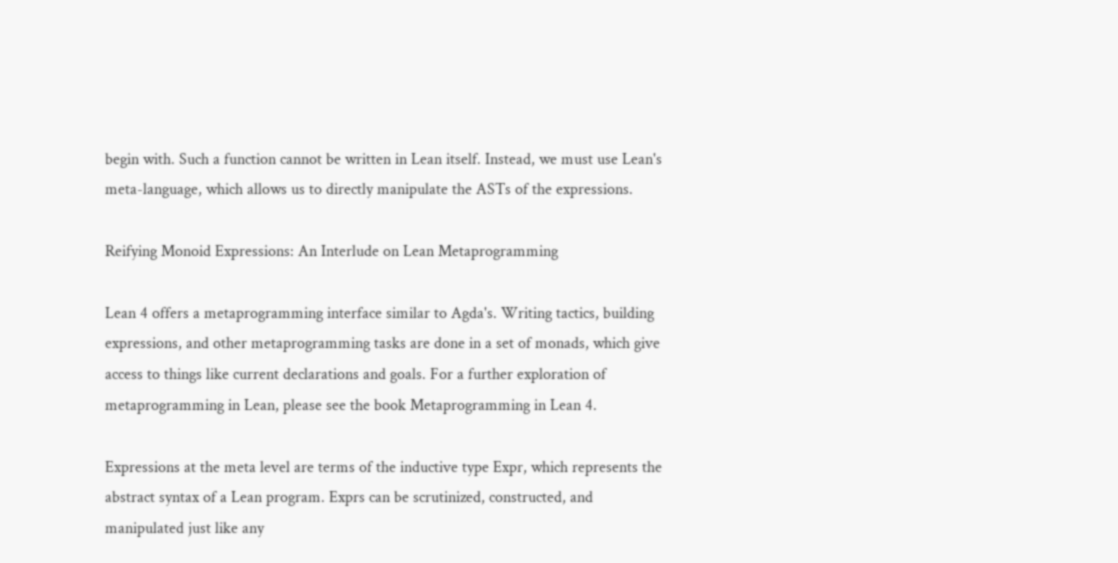begin with. Such a function cannot be written in Lean itself. Instead, we must use Lean's meta-language, which allows us to directly manipulate the ASTs of the expressions.

Reifying Monoid Expressions: An Interlude on Lean Metaprogramming

Lean 4 offers a metaprogramming interface similar to Agda's. Writing tactics, building expressions, and other metaprogramming tasks are done in a set of monads, which give access to things like current declarations and goals. For a further exploration of metaprogramming in Lean, please see the book Metaprogramming in Lean 4.

Expressions at the meta level are terms of the inductive type Expr, which represents the abstract syntax of a Lean program. Exprs can be scrutinized, constructed, and manipulated just like any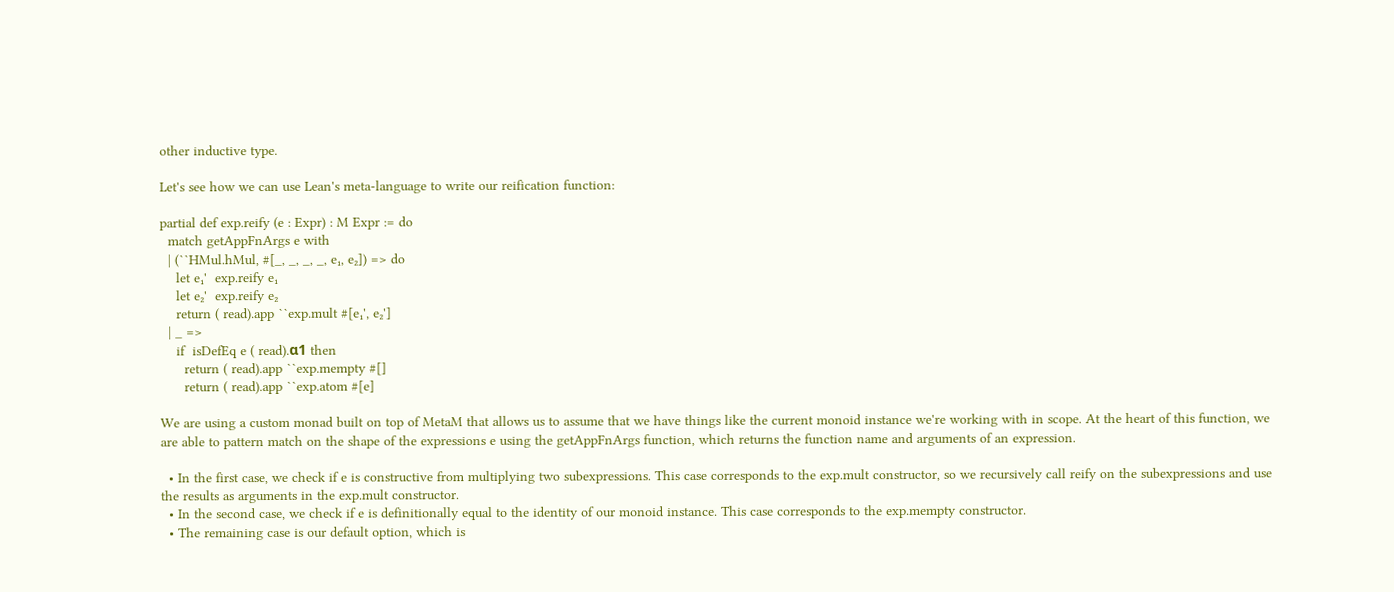other inductive type.

Let's see how we can use Lean's meta-language to write our reification function:

partial def exp.reify (e : Expr) : M Expr := do
  match getAppFnArgs e with
  | (``HMul.hMul, #[_, _, _, _, e₁, e₂]) => do
    let e₁'  exp.reify e₁
    let e₂'  exp.reify e₂
    return ( read).app ``exp.mult #[e₁', e₂']
  | _ =>
    if  isDefEq e ( read).α1 then
      return ( read).app ``exp.mempty #[]
      return ( read).app ``exp.atom #[e]

We are using a custom monad built on top of MetaM that allows us to assume that we have things like the current monoid instance we're working with in scope. At the heart of this function, we are able to pattern match on the shape of the expressions e using the getAppFnArgs function, which returns the function name and arguments of an expression.

  • In the first case, we check if e is constructive from multiplying two subexpressions. This case corresponds to the exp.mult constructor, so we recursively call reify on the subexpressions and use the results as arguments in the exp.mult constructor.
  • In the second case, we check if e is definitionally equal to the identity of our monoid instance. This case corresponds to the exp.mempty constructor.
  • The remaining case is our default option, which is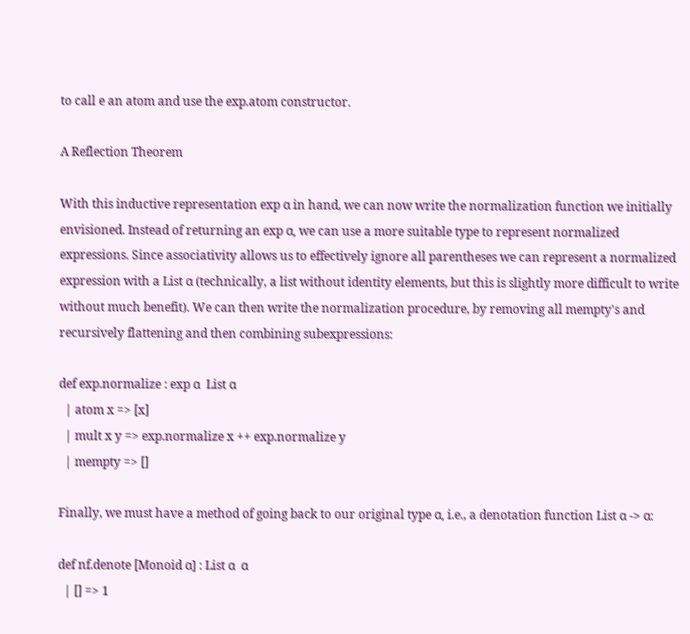to call e an atom and use the exp.atom constructor.

A Reflection Theorem

With this inductive representation exp α in hand, we can now write the normalization function we initially envisioned. Instead of returning an exp α, we can use a more suitable type to represent normalized expressions. Since associativity allows us to effectively ignore all parentheses we can represent a normalized expression with a List α (technically, a list without identity elements, but this is slightly more difficult to write without much benefit). We can then write the normalization procedure, by removing all mempty's and recursively flattening and then combining subexpressions:

def exp.normalize : exp α  List α
  | atom x => [x]
  | mult x y => exp.normalize x ++ exp.normalize y
  | mempty => []

Finally, we must have a method of going back to our original type α, i.e., a denotation function List α -> α:

def nf.denote [Monoid α] : List α  α
  | [] => 1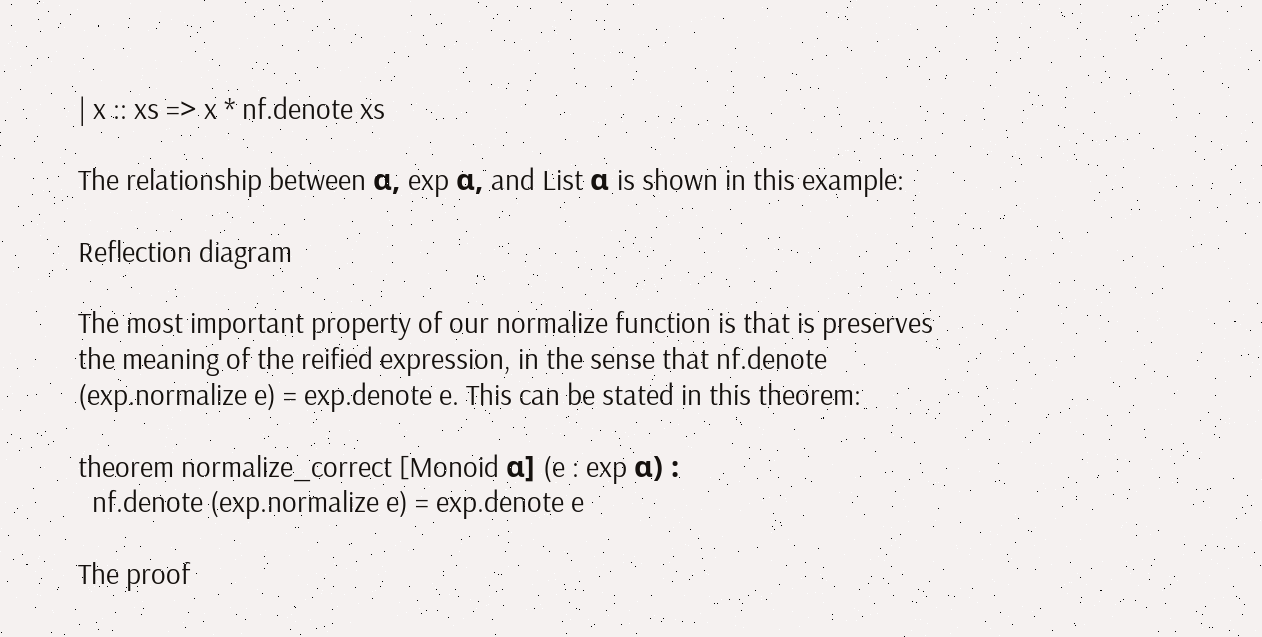| x :: xs => x * nf.denote xs

The relationship between α, exp α, and List α is shown in this example:

Reflection diagram

The most important property of our normalize function is that is preserves the meaning of the reified expression, in the sense that nf.denote (exp.normalize e) = exp.denote e. This can be stated in this theorem:

theorem normalize_correct [Monoid α] (e : exp α) :
  nf.denote (exp.normalize e) = exp.denote e

The proof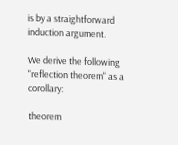is by a straightforward induction argument.

We derive the following "reflection theorem" as a corollary:

theorem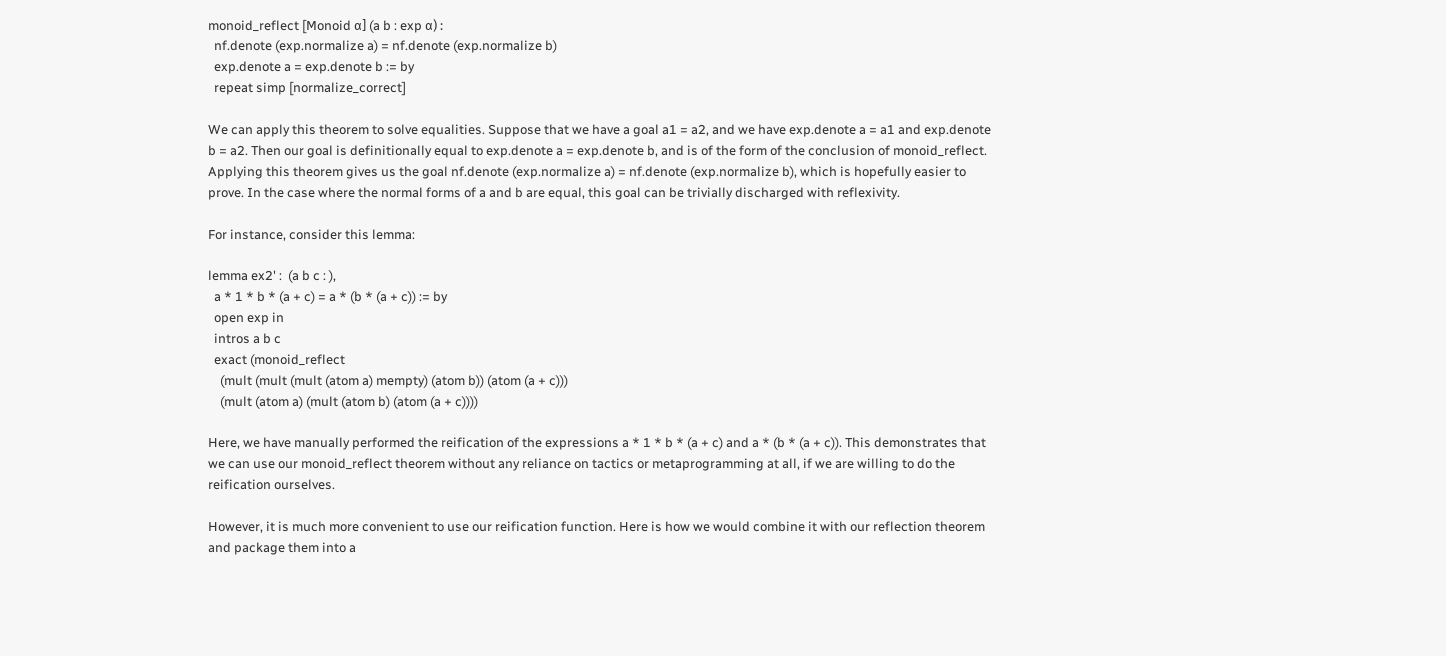monoid_reflect [Monoid α] (a b : exp α) :
  nf.denote (exp.normalize a) = nf.denote (exp.normalize b)
  exp.denote a = exp.denote b := by
  repeat simp [normalize_correct]

We can apply this theorem to solve equalities. Suppose that we have a goal a1 = a2, and we have exp.denote a = a1 and exp.denote b = a2. Then our goal is definitionally equal to exp.denote a = exp.denote b, and is of the form of the conclusion of monoid_reflect. Applying this theorem gives us the goal nf.denote (exp.normalize a) = nf.denote (exp.normalize b), which is hopefully easier to prove. In the case where the normal forms of a and b are equal, this goal can be trivially discharged with reflexivity.

For instance, consider this lemma:

lemma ex2' :  (a b c : ),
  a * 1 * b * (a + c) = a * (b * (a + c)) := by
  open exp in
  intros a b c
  exact (monoid_reflect
    (mult (mult (mult (atom a) mempty) (atom b)) (atom (a + c)))
    (mult (atom a) (mult (atom b) (atom (a + c))))

Here, we have manually performed the reification of the expressions a * 1 * b * (a + c) and a * (b * (a + c)). This demonstrates that we can use our monoid_reflect theorem without any reliance on tactics or metaprogramming at all, if we are willing to do the reification ourselves.

However, it is much more convenient to use our reification function. Here is how we would combine it with our reflection theorem and package them into a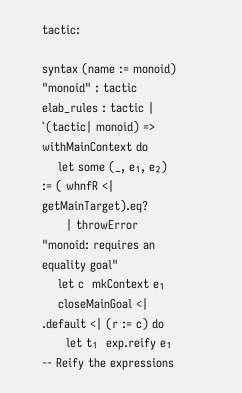tactic:

syntax (name := monoid) "monoid" : tactic
elab_rules : tactic | `(tactic| monoid) => withMainContext do
    let some (_, e₁, e₂) := ( whnfR <|  getMainTarget).eq?
      | throwError "monoid: requires an equality goal"
    let c  mkContext e₁
    closeMainGoal <| .default <| (r := c) do
      let t₁  exp.reify e₁ -- Reify the expressions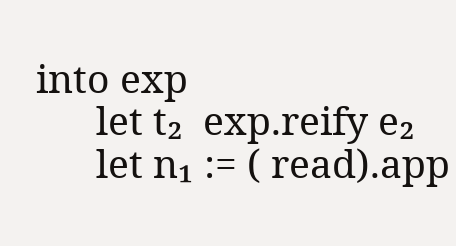into exp
      let t₂  exp.reify e₂
      let n₁ := ( read).app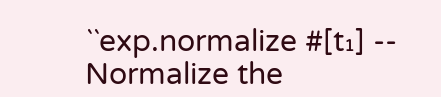``exp.normalize #[t₁] -- Normalize the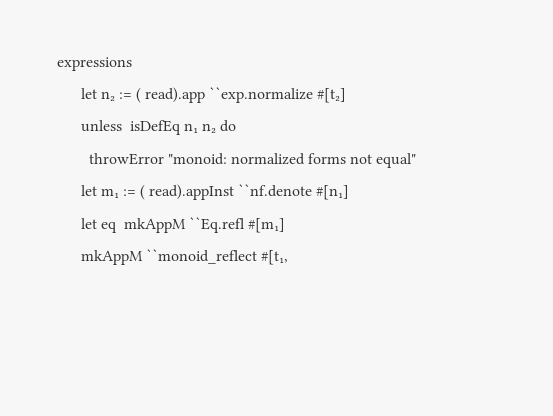expressions
      let n₂ := ( read).app ``exp.normalize #[t₂]
      unless  isDefEq n₁ n₂ do
        throwError "monoid: normalized forms not equal"
      let m₁ := ( read).appInst ``nf.denote #[n₁]
      let eq  mkAppM ``Eq.refl #[m₁]
      mkAppM ``monoid_reflect #[t₁,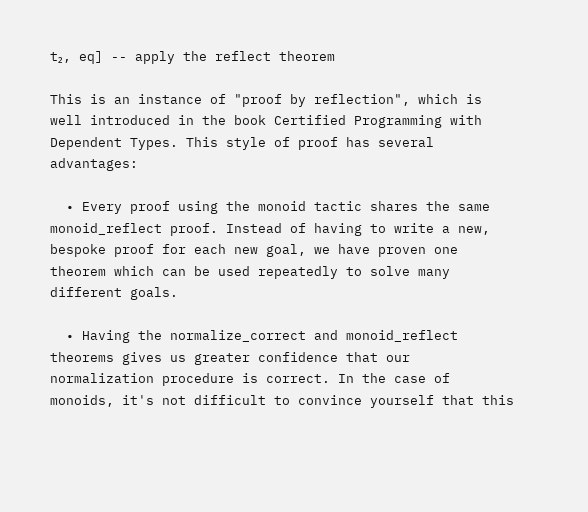t₂, eq] -- apply the reflect theorem

This is an instance of "proof by reflection", which is well introduced in the book Certified Programming with Dependent Types. This style of proof has several advantages:

  • Every proof using the monoid tactic shares the same monoid_reflect proof. Instead of having to write a new, bespoke proof for each new goal, we have proven one theorem which can be used repeatedly to solve many different goals.

  • Having the normalize_correct and monoid_reflect theorems gives us greater confidence that our normalization procedure is correct. In the case of monoids, it's not difficult to convince yourself that this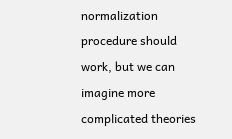normalization procedure should work, but we can imagine more complicated theories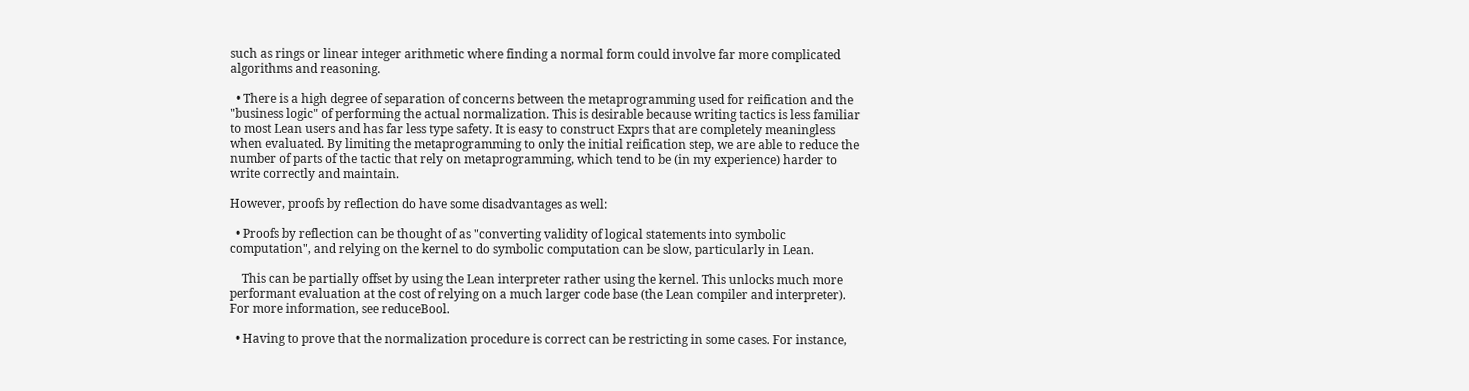such as rings or linear integer arithmetic where finding a normal form could involve far more complicated algorithms and reasoning.

  • There is a high degree of separation of concerns between the metaprogramming used for reification and the "business logic" of performing the actual normalization. This is desirable because writing tactics is less familiar to most Lean users and has far less type safety. It is easy to construct Exprs that are completely meaningless when evaluated. By limiting the metaprogramming to only the initial reification step, we are able to reduce the number of parts of the tactic that rely on metaprogramming, which tend to be (in my experience) harder to write correctly and maintain.

However, proofs by reflection do have some disadvantages as well:

  • Proofs by reflection can be thought of as "converting validity of logical statements into symbolic computation", and relying on the kernel to do symbolic computation can be slow, particularly in Lean.

    This can be partially offset by using the Lean interpreter rather using the kernel. This unlocks much more performant evaluation at the cost of relying on a much larger code base (the Lean compiler and interpreter). For more information, see reduceBool.

  • Having to prove that the normalization procedure is correct can be restricting in some cases. For instance,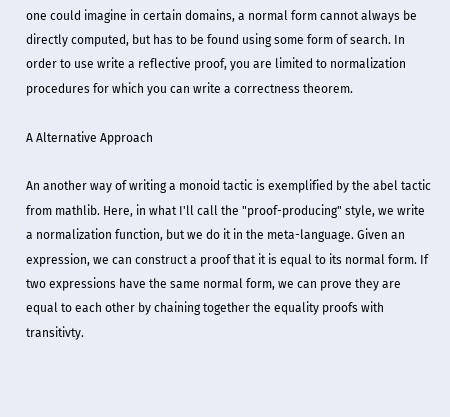one could imagine in certain domains, a normal form cannot always be directly computed, but has to be found using some form of search. In order to use write a reflective proof, you are limited to normalization procedures for which you can write a correctness theorem.

A Alternative Approach

An another way of writing a monoid tactic is exemplified by the abel tactic from mathlib. Here, in what I'll call the "proof-producing" style, we write a normalization function, but we do it in the meta-language. Given an expression, we can construct a proof that it is equal to its normal form. If two expressions have the same normal form, we can prove they are equal to each other by chaining together the equality proofs with transitivty.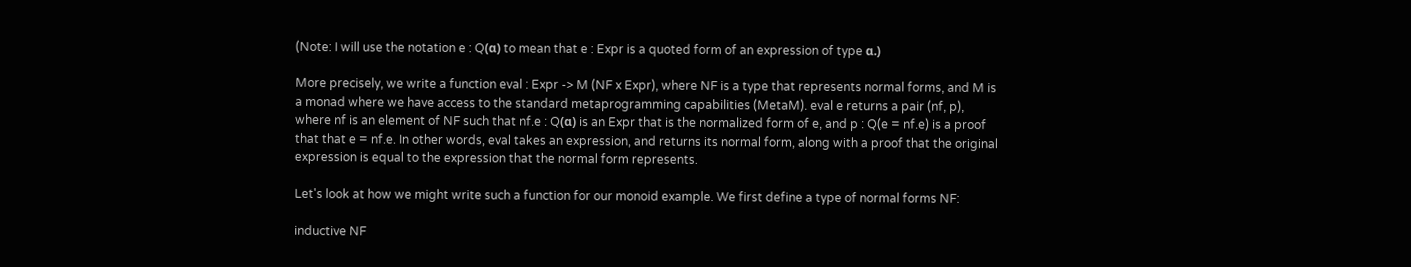(Note: I will use the notation e : Q(α) to mean that e : Expr is a quoted form of an expression of type α.)

More precisely, we write a function eval : Expr -> M (NF x Expr), where NF is a type that represents normal forms, and M is a monad where we have access to the standard metaprogramming capabilities (MetaM). eval e returns a pair (nf, p), where nf is an element of NF such that nf.e : Q(α) is an Expr that is the normalized form of e, and p : Q(e = nf.e) is a proof that that e = nf.e. In other words, eval takes an expression, and returns its normal form, along with a proof that the original expression is equal to the expression that the normal form represents.

Let's look at how we might write such a function for our monoid example. We first define a type of normal forms NF:

inductive NF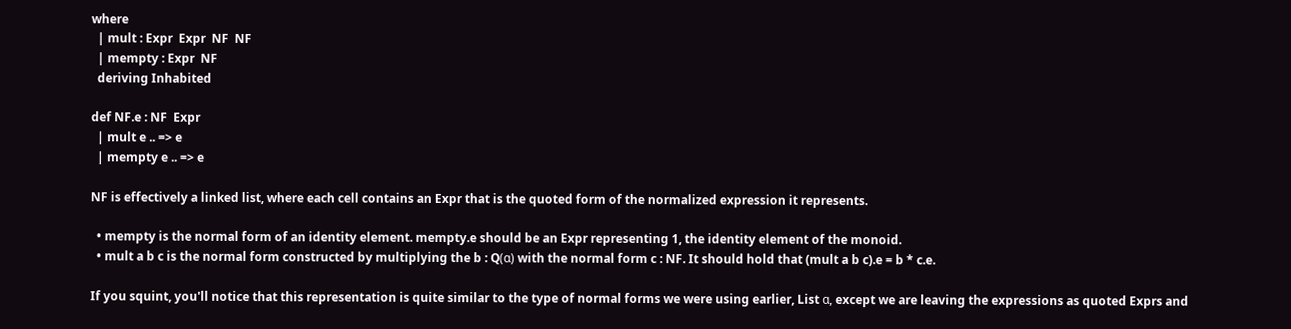where
  | mult : Expr  Expr  NF  NF
  | mempty : Expr  NF
  deriving Inhabited

def NF.e : NF  Expr
  | mult e .. => e
  | mempty e .. => e

NF is effectively a linked list, where each cell contains an Expr that is the quoted form of the normalized expression it represents.

  • mempty is the normal form of an identity element. mempty.e should be an Expr representing 1, the identity element of the monoid.
  • mult a b c is the normal form constructed by multiplying the b : Q(α) with the normal form c : NF. It should hold that (mult a b c).e = b * c.e.

If you squint, you'll notice that this representation is quite similar to the type of normal forms we were using earlier, List α, except we are leaving the expressions as quoted Exprs and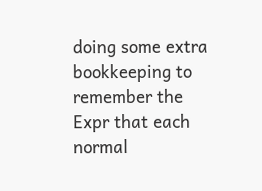doing some extra bookkeeping to remember the Expr that each normal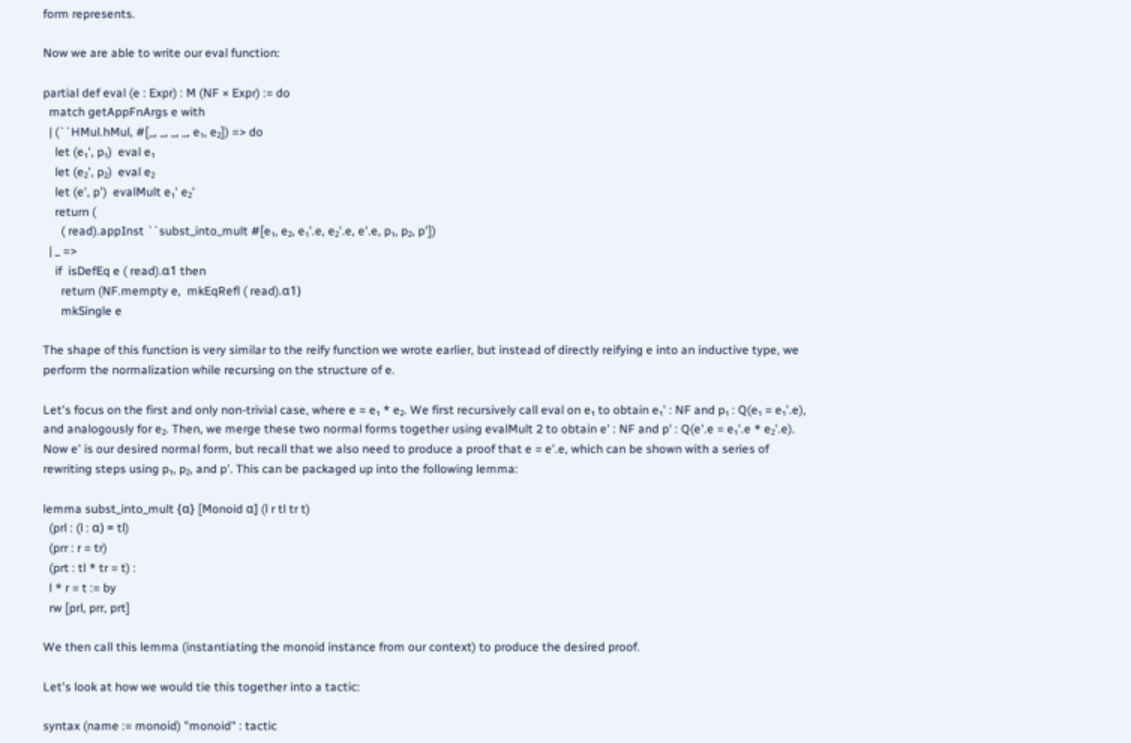form represents.

Now we are able to write our eval function:

partial def eval (e : Expr) : M (NF × Expr) := do
  match getAppFnArgs e with
  | (``HMul.hMul, #[_, _, _, _, e₁, e₂]) => do
    let (e₁', p₁)  eval e₁
    let (e₂', p₂)  eval e₂
    let (e', p')  evalMult e₁' e₂'
    return (
      ( read).appInst ``subst_into_mult #[e₁, e₂, e₁'.e, e₂'.e, e'.e, p₁, p₂, p'])
  | _ =>
    if  isDefEq e ( read).α1 then
      return (NF.mempty e,  mkEqRefl ( read).α1)
      mkSingle e

The shape of this function is very similar to the reify function we wrote earlier, but instead of directly reifying e into an inductive type, we perform the normalization while recursing on the structure of e.

Let's focus on the first and only non-trivial case, where e = e₁ * e₂. We first recursively call eval on e₁ to obtain e₁' : NF and p₁ : Q(e₁ = e₁'.e), and analogously for e₂. Then, we merge these two normal forms together using evalMult 2 to obtain e' : NF and p' : Q(e'.e = e₁'.e * e₂'.e). Now e' is our desired normal form, but recall that we also need to produce a proof that e = e'.e, which can be shown with a series of rewriting steps using p₁, p₂, and p'. This can be packaged up into the following lemma:

lemma subst_into_mult {α} [Monoid α] (l r tl tr t)
  (prl : (l : α) = tl)
  (prr : r = tr)
  (prt : tl * tr = t) :
  l * r = t := by
  rw [prl, prr, prt]

We then call this lemma (instantiating the monoid instance from our context) to produce the desired proof.

Let's look at how we would tie this together into a tactic:

syntax (name := monoid) "monoid" : tactic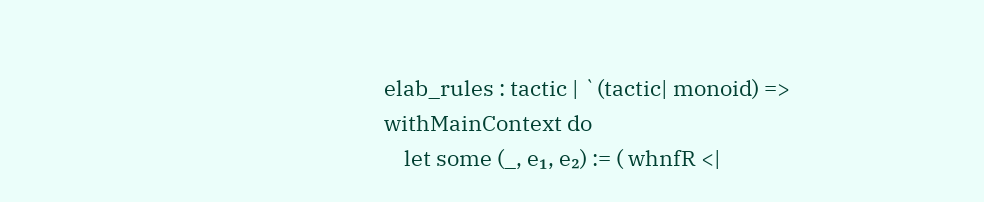elab_rules : tactic | `(tactic| monoid) => withMainContext do
    let some (_, e₁, e₂) := ( whnfR <|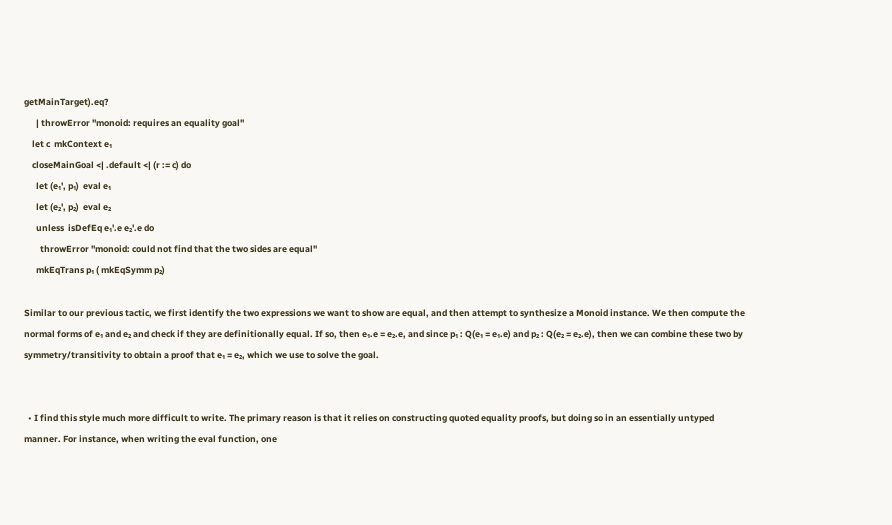getMainTarget).eq?
      | throwError "monoid: requires an equality goal"
    let c  mkContext e₁
    closeMainGoal <| .default <| (r := c) do
      let (e₁', p₁)  eval e₁
      let (e₂', p₂)  eval e₂
      unless  isDefEq e₁'.e e₂'.e do
        throwError "monoid: could not find that the two sides are equal"
      mkEqTrans p₁ ( mkEqSymm p₂)

Similar to our previous tactic, we first identify the two expressions we want to show are equal, and then attempt to synthesize a Monoid instance. We then compute the normal forms of e₁ and e₂ and check if they are definitionally equal. If so, then e₁.e = e₂.e, and since p₁ : Q(e₁ = e₁.e) and p₂ : Q(e₂ = e₂.e), then we can combine these two by symmetry/transitivity to obtain a proof that e₁ = e₂, which we use to solve the goal.


  • I find this style much more difficult to write. The primary reason is that it relies on constructing quoted equality proofs, but doing so in an essentially untyped manner. For instance, when writing the eval function, one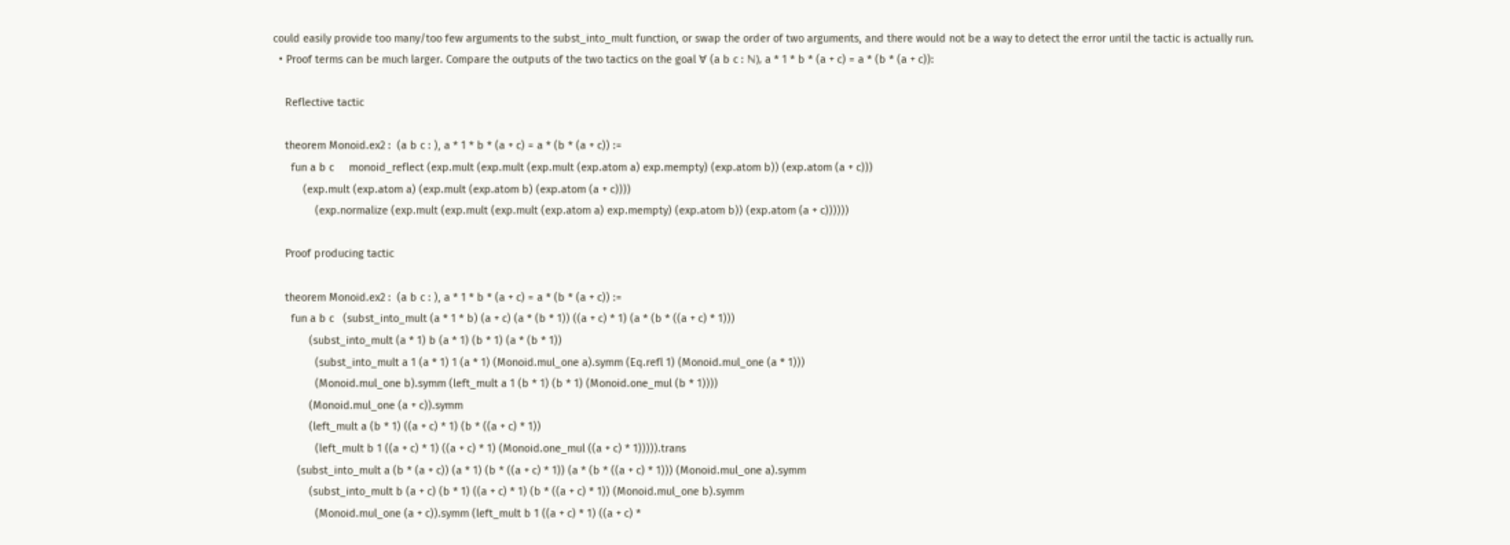could easily provide too many/too few arguments to the subst_into_mult function, or swap the order of two arguments, and there would not be a way to detect the error until the tactic is actually run.
  • Proof terms can be much larger. Compare the outputs of the two tactics on the goal ∀ (a b c : ℕ), a * 1 * b * (a + c) = a * (b * (a + c)):

    Reflective tactic

    theorem Monoid.ex2 :  (a b c : ), a * 1 * b * (a + c) = a * (b * (a + c)) :=
      fun a b c     monoid_reflect (exp.mult (exp.mult (exp.mult (exp.atom a) exp.mempty) (exp.atom b)) (exp.atom (a + c)))
          (exp.mult (exp.atom a) (exp.mult (exp.atom b) (exp.atom (a + c))))
              (exp.normalize (exp.mult (exp.mult (exp.mult (exp.atom a) exp.mempty) (exp.atom b)) (exp.atom (a + c))))))

    Proof producing tactic

    theorem Monoid.ex2 :  (a b c : ), a * 1 * b * (a + c) = a * (b * (a + c)) :=
      fun a b c   (subst_into_mult (a * 1 * b) (a + c) (a * (b * 1)) ((a + c) * 1) (a * (b * ((a + c) * 1)))
            (subst_into_mult (a * 1) b (a * 1) (b * 1) (a * (b * 1))
              (subst_into_mult a 1 (a * 1) 1 (a * 1) (Monoid.mul_one a).symm (Eq.refl 1) (Monoid.mul_one (a * 1)))
              (Monoid.mul_one b).symm (left_mult a 1 (b * 1) (b * 1) (Monoid.one_mul (b * 1))))
            (Monoid.mul_one (a + c)).symm
            (left_mult a (b * 1) ((a + c) * 1) (b * ((a + c) * 1))
              (left_mult b 1 ((a + c) * 1) ((a + c) * 1) (Monoid.one_mul ((a + c) * 1))))).trans
        (subst_into_mult a (b * (a + c)) (a * 1) (b * ((a + c) * 1)) (a * (b * ((a + c) * 1))) (Monoid.mul_one a).symm
            (subst_into_mult b (a + c) (b * 1) ((a + c) * 1) (b * ((a + c) * 1)) (Monoid.mul_one b).symm
              (Monoid.mul_one (a + c)).symm (left_mult b 1 ((a + c) * 1) ((a + c) *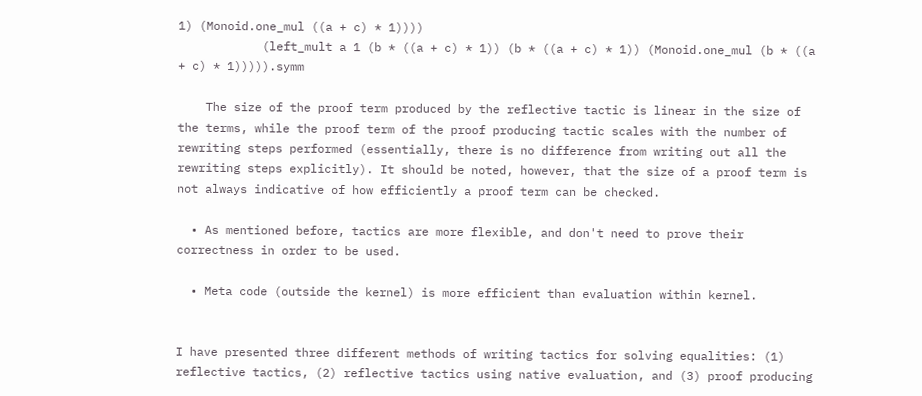1) (Monoid.one_mul ((a + c) * 1))))
            (left_mult a 1 (b * ((a + c) * 1)) (b * ((a + c) * 1)) (Monoid.one_mul (b * ((a + c) * 1))))).symm

    The size of the proof term produced by the reflective tactic is linear in the size of the terms, while the proof term of the proof producing tactic scales with the number of rewriting steps performed (essentially, there is no difference from writing out all the rewriting steps explicitly). It should be noted, however, that the size of a proof term is not always indicative of how efficiently a proof term can be checked.

  • As mentioned before, tactics are more flexible, and don't need to prove their correctness in order to be used.

  • Meta code (outside the kernel) is more efficient than evaluation within kernel.


I have presented three different methods of writing tactics for solving equalities: (1) reflective tactics, (2) reflective tactics using native evaluation, and (3) proof producing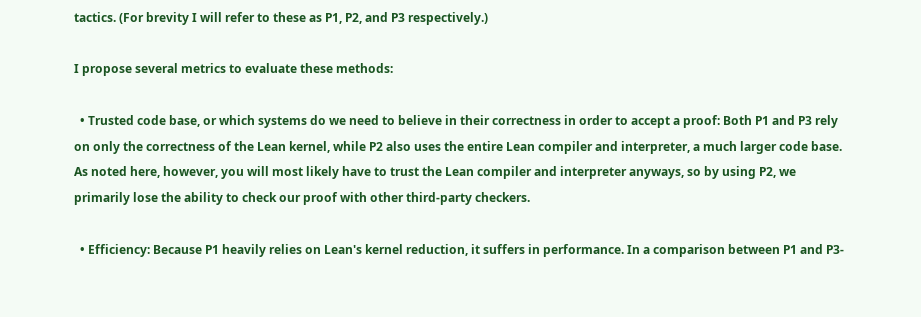tactics. (For brevity I will refer to these as P1, P2, and P3 respectively.)

I propose several metrics to evaluate these methods:

  • Trusted code base, or which systems do we need to believe in their correctness in order to accept a proof: Both P1 and P3 rely on only the correctness of the Lean kernel, while P2 also uses the entire Lean compiler and interpreter, a much larger code base. As noted here, however, you will most likely have to trust the Lean compiler and interpreter anyways, so by using P2, we primarily lose the ability to check our proof with other third-party checkers.

  • Efficiency: Because P1 heavily relies on Lean's kernel reduction, it suffers in performance. In a comparison between P1 and P3-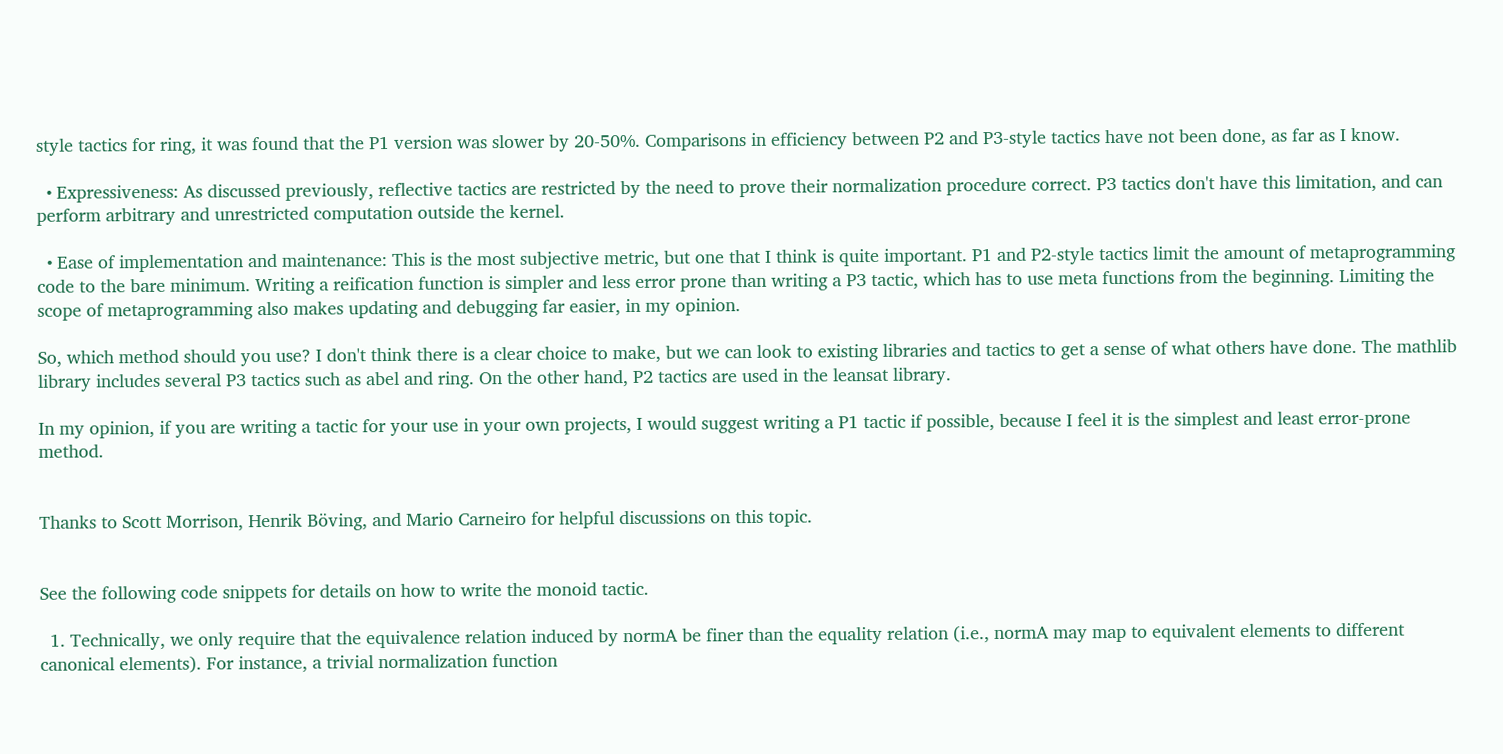style tactics for ring, it was found that the P1 version was slower by 20-50%. Comparisons in efficiency between P2 and P3-style tactics have not been done, as far as I know.

  • Expressiveness: As discussed previously, reflective tactics are restricted by the need to prove their normalization procedure correct. P3 tactics don't have this limitation, and can perform arbitrary and unrestricted computation outside the kernel.

  • Ease of implementation and maintenance: This is the most subjective metric, but one that I think is quite important. P1 and P2-style tactics limit the amount of metaprogramming code to the bare minimum. Writing a reification function is simpler and less error prone than writing a P3 tactic, which has to use meta functions from the beginning. Limiting the scope of metaprogramming also makes updating and debugging far easier, in my opinion.

So, which method should you use? I don't think there is a clear choice to make, but we can look to existing libraries and tactics to get a sense of what others have done. The mathlib library includes several P3 tactics such as abel and ring. On the other hand, P2 tactics are used in the leansat library.

In my opinion, if you are writing a tactic for your use in your own projects, I would suggest writing a P1 tactic if possible, because I feel it is the simplest and least error-prone method.


Thanks to Scott Morrison, Henrik Böving, and Mario Carneiro for helpful discussions on this topic.


See the following code snippets for details on how to write the monoid tactic.

  1. Technically, we only require that the equivalence relation induced by normA be finer than the equality relation (i.e., normA may map to equivalent elements to different canonical elements). For instance, a trivial normalization function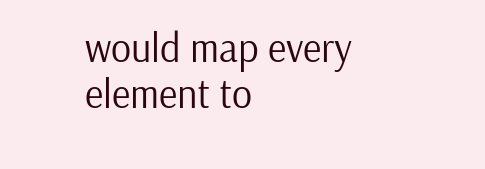would map every element to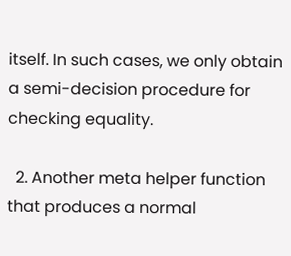itself. In such cases, we only obtain a semi-decision procedure for checking equality.

  2. Another meta helper function that produces a normal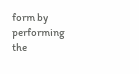form by performing the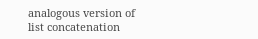analogous version of list concatenation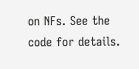on NFs. See the code for details.